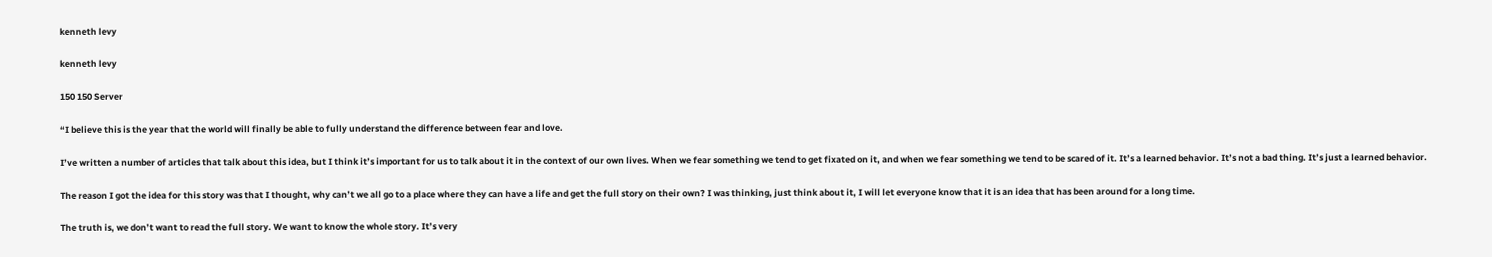kenneth levy

kenneth levy

150 150 Server

“I believe this is the year that the world will finally be able to fully understand the difference between fear and love.

I’ve written a number of articles that talk about this idea, but I think it’s important for us to talk about it in the context of our own lives. When we fear something we tend to get fixated on it, and when we fear something we tend to be scared of it. It’s a learned behavior. It’s not a bad thing. It’s just a learned behavior.

The reason I got the idea for this story was that I thought, why can’t we all go to a place where they can have a life and get the full story on their own? I was thinking, just think about it, I will let everyone know that it is an idea that has been around for a long time.

The truth is, we don’t want to read the full story. We want to know the whole story. It’s very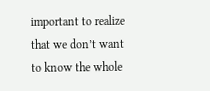important to realize that we don’t want to know the whole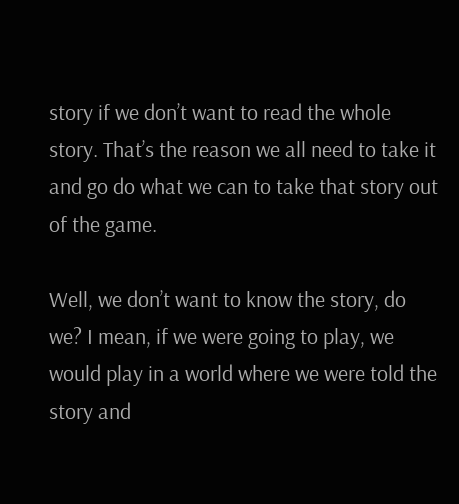story if we don’t want to read the whole story. That’s the reason we all need to take it and go do what we can to take that story out of the game.

Well, we don’t want to know the story, do we? I mean, if we were going to play, we would play in a world where we were told the story and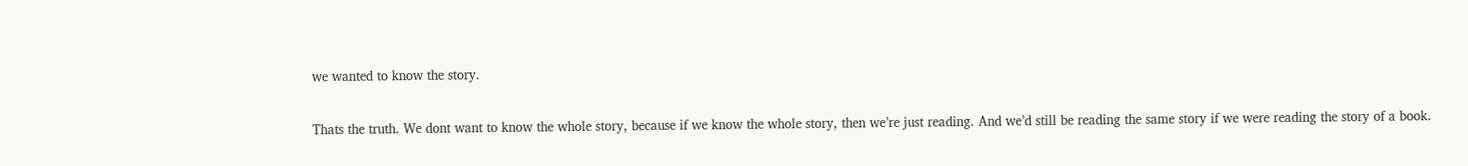we wanted to know the story.

Thats the truth. We dont want to know the whole story, because if we know the whole story, then we’re just reading. And we’d still be reading the same story if we were reading the story of a book.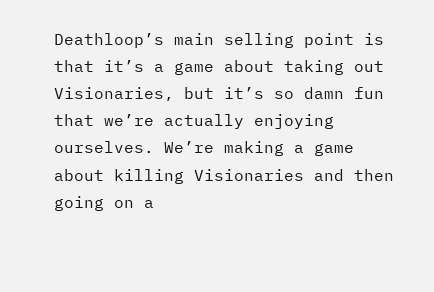Deathloop’s main selling point is that it’s a game about taking out Visionaries, but it’s so damn fun that we’re actually enjoying ourselves. We’re making a game about killing Visionaries and then going on a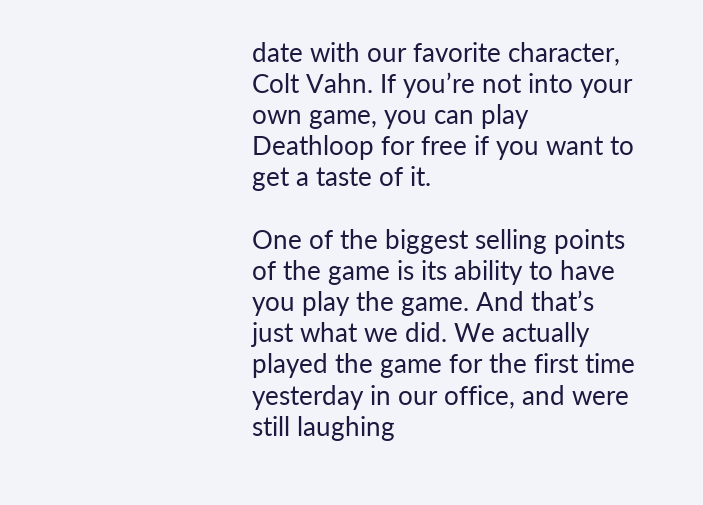date with our favorite character, Colt Vahn. If you’re not into your own game, you can play Deathloop for free if you want to get a taste of it.

One of the biggest selling points of the game is its ability to have you play the game. And that’s just what we did. We actually played the game for the first time yesterday in our office, and were still laughing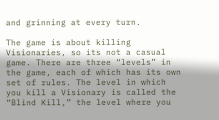and grinning at every turn.

The game is about killing Visionaries, so its not a casual game. There are three “levels” in the game, each of which has its own set of rules. The level in which you kill a Visionary is called the “Blind Kill,” the level where you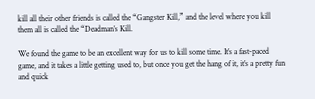kill all their other friends is called the “Gangster Kill,” and the level where you kill them all is called the “Deadman’s Kill.

We found the game to be an excellent way for us to kill some time. It’s a fast-paced game, and it takes a little getting used to, but once you get the hang of it, it’s a pretty fun and quick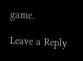game.

Leave a Reply